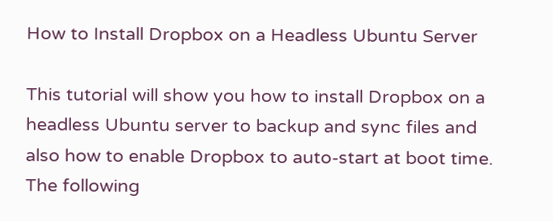How to Install Dropbox on a Headless Ubuntu Server

This tutorial will show you how to install Dropbox on a headless Ubuntu server to backup and sync files and also how to enable Dropbox to auto-start at boot time. The following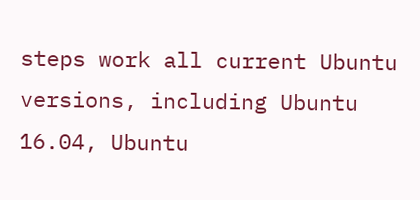steps work all current Ubuntu versions, including Ubuntu 16.04, Ubuntu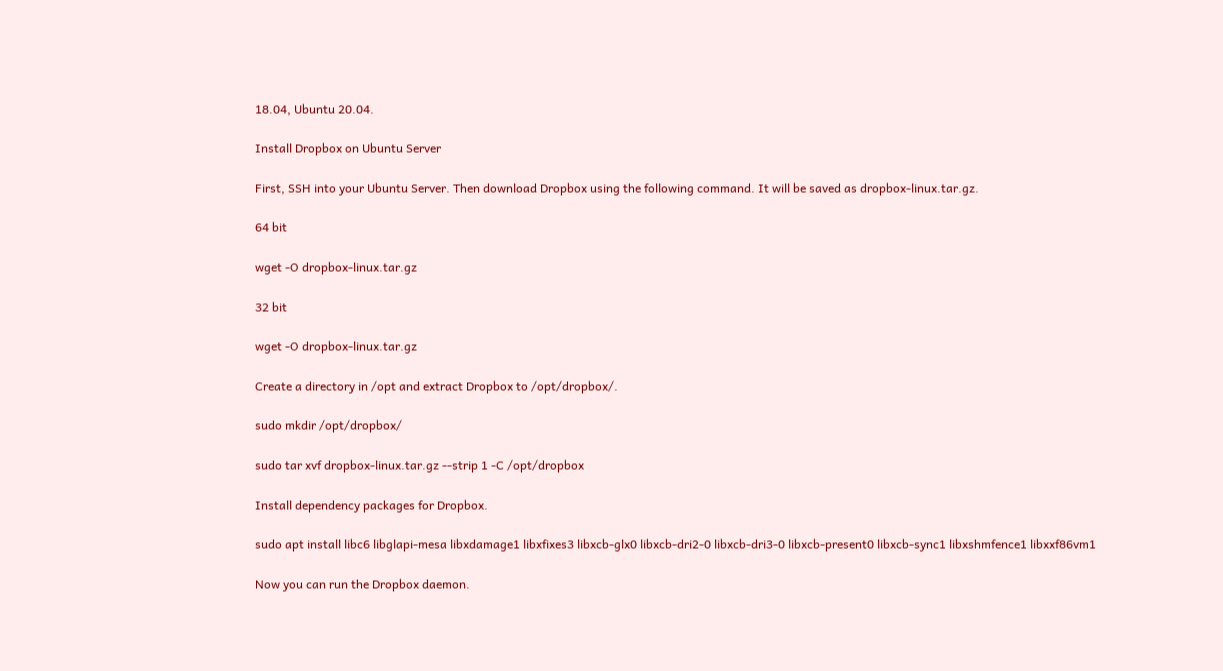18.04, Ubuntu 20.04.

Install Dropbox on Ubuntu Server

First, SSH into your Ubuntu Server. Then download Dropbox using the following command. It will be saved as dropbox-linux.tar.gz.

64 bit

wget -O dropbox-linux.tar.gz

32 bit

wget -O dropbox-linux.tar.gz

Create a directory in /opt and extract Dropbox to /opt/dropbox/.

sudo mkdir /opt/dropbox/

sudo tar xvf dropbox-linux.tar.gz --strip 1 -C /opt/dropbox

Install dependency packages for Dropbox.

sudo apt install libc6 libglapi-mesa libxdamage1 libxfixes3 libxcb-glx0 libxcb-dri2-0 libxcb-dri3-0 libxcb-present0 libxcb-sync1 libxshmfence1 libxxf86vm1

Now you can run the Dropbox daemon.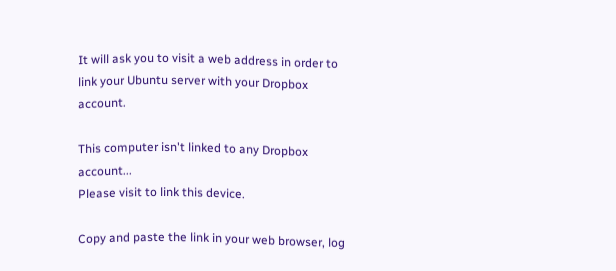It will ask you to visit a web address in order to link your Ubuntu server with your Dropbox account.

This computer isn't linked to any Dropbox account...
Please visit to link this device.

Copy and paste the link in your web browser, log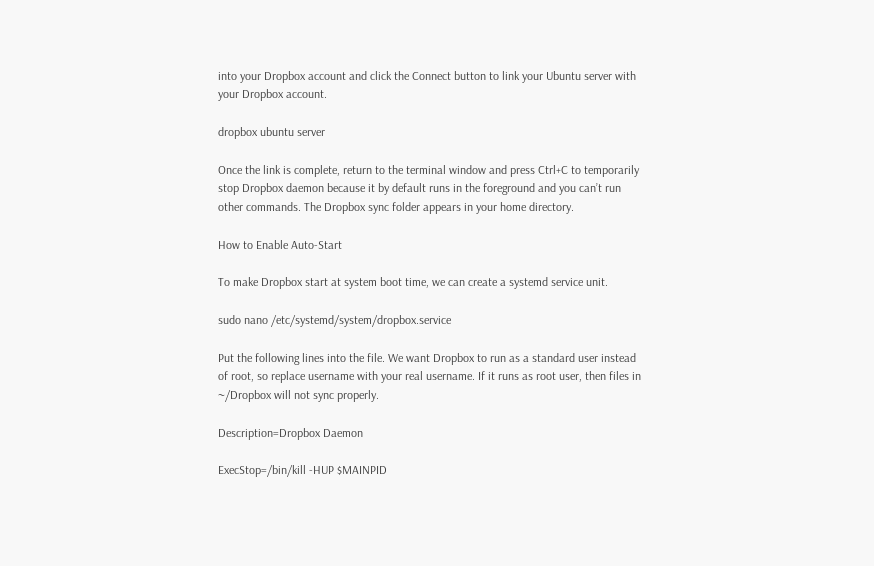into your Dropbox account and click the Connect button to link your Ubuntu server with your Dropbox account.

dropbox ubuntu server

Once the link is complete, return to the terminal window and press Ctrl+C to temporarily stop Dropbox daemon because it by default runs in the foreground and you can’t run other commands. The Dropbox sync folder appears in your home directory.

How to Enable Auto-Start

To make Dropbox start at system boot time, we can create a systemd service unit.

sudo nano /etc/systemd/system/dropbox.service

Put the following lines into the file. We want Dropbox to run as a standard user instead of root, so replace username with your real username. If it runs as root user, then files in ~/Dropbox will not sync properly.

Description=Dropbox Daemon

ExecStop=/bin/kill -HUP $MAINPID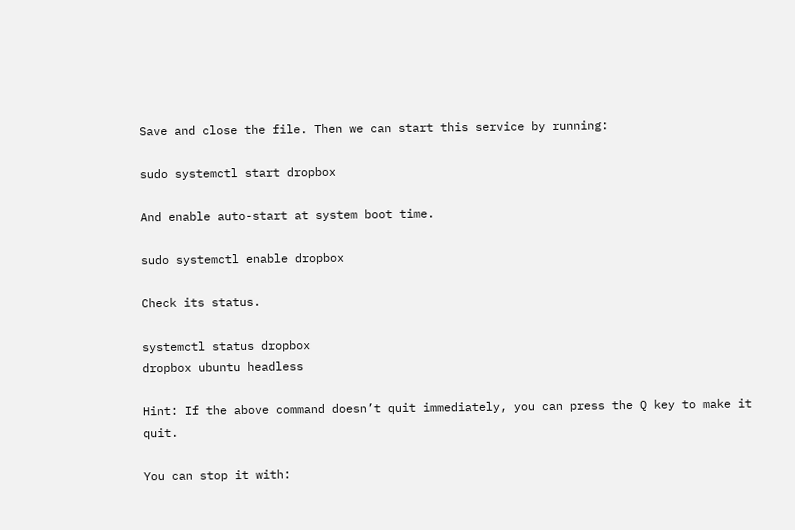Save and close the file. Then we can start this service by running:

sudo systemctl start dropbox

And enable auto-start at system boot time.

sudo systemctl enable dropbox

Check its status.

systemctl status dropbox
dropbox ubuntu headless

Hint: If the above command doesn’t quit immediately, you can press the Q key to make it quit.

You can stop it with: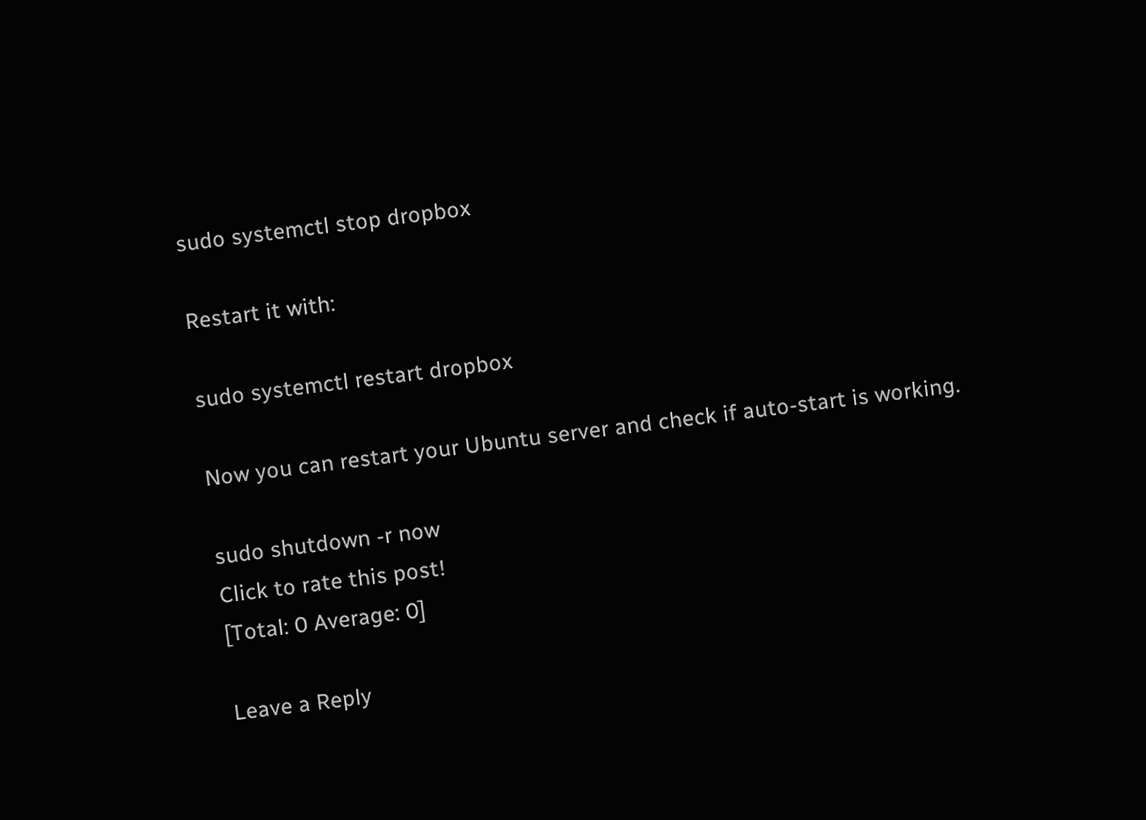sudo systemctl stop dropbox

Restart it with:

sudo systemctl restart dropbox

Now you can restart your Ubuntu server and check if auto-start is working.

sudo shutdown -r now
Click to rate this post!
[Total: 0 Average: 0]

Leave a Reply